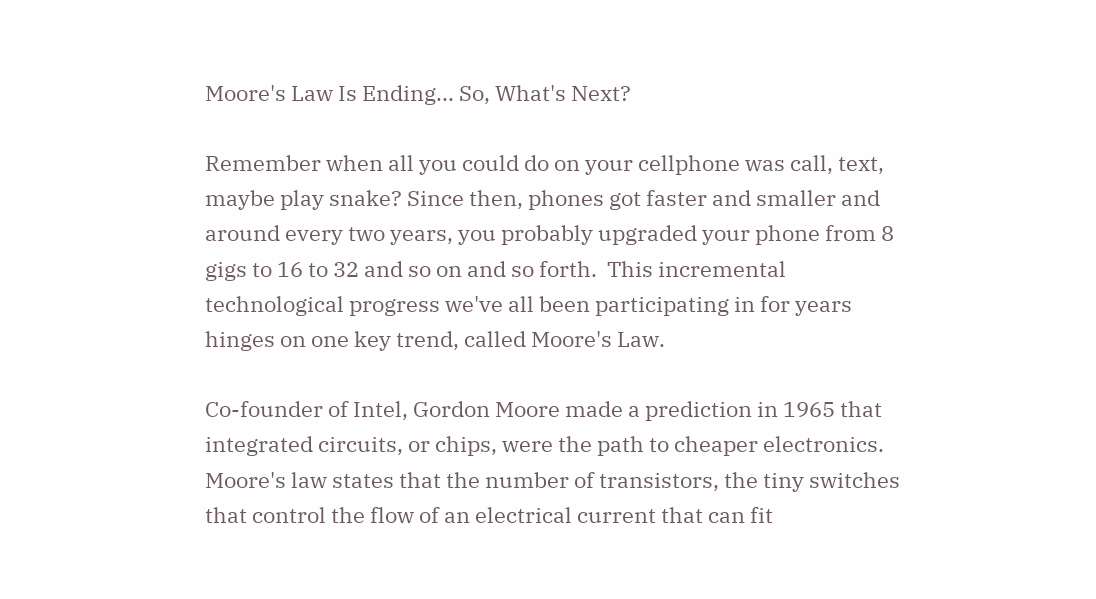Moore's Law Is Ending... So, What's Next?

Remember when all you could do on your cellphone was call, text, maybe play snake? Since then, phones got faster and smaller and around every two years, you probably upgraded your phone from 8 gigs to 16 to 32 and so on and so forth.  This incremental technological progress we've all been participating in for years hinges on one key trend, called Moore's Law.

Co-founder of Intel, Gordon Moore made a prediction in 1965 that integrated circuits, or chips, were the path to cheaper electronics. Moore's law states that the number of transistors, the tiny switches that control the flow of an electrical current that can fit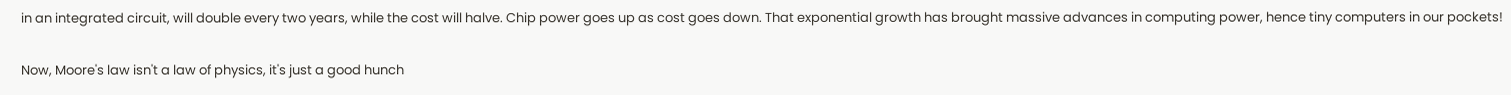in an integrated circuit, will double every two years, while the cost will halve. Chip power goes up as cost goes down. That exponential growth has brought massive advances in computing power, hence tiny computers in our pockets!

Now, Moore's law isn't a law of physics, it's just a good hunch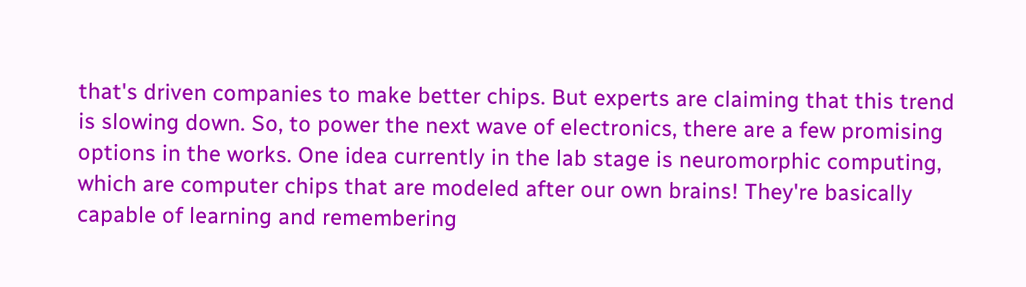that's driven companies to make better chips. But experts are claiming that this trend is slowing down. So, to power the next wave of electronics, there are a few promising options in the works. One idea currently in the lab stage is neuromorphic computing, which are computer chips that are modeled after our own brains! They're basically capable of learning and remembering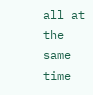all at the same time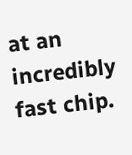at an incredibly fast chip.